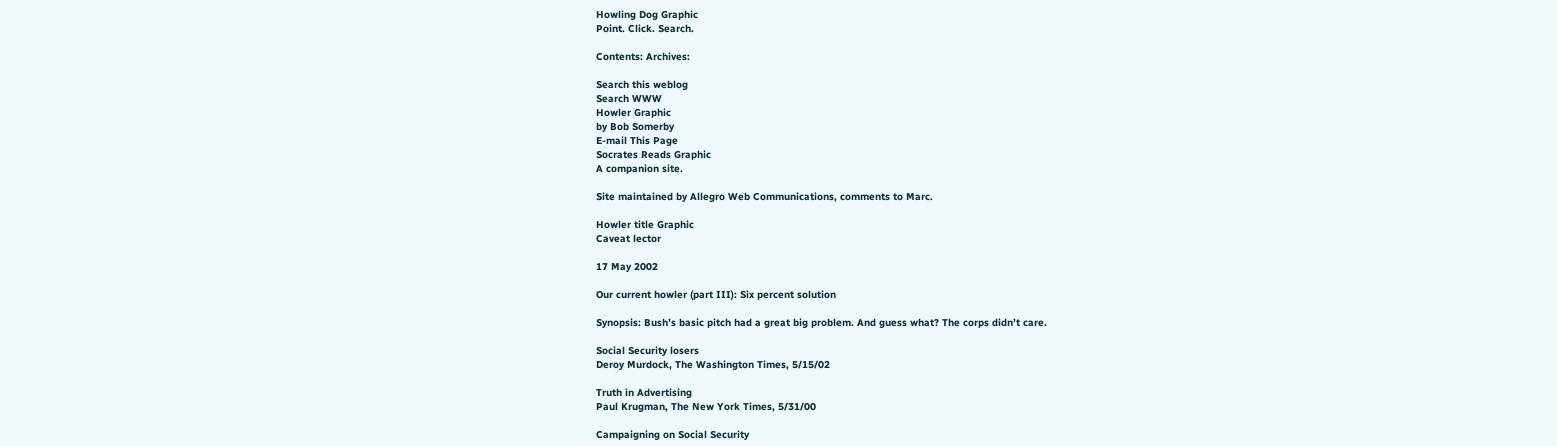Howling Dog Graphic
Point. Click. Search.

Contents: Archives:

Search this weblog
Search WWW
Howler Graphic
by Bob Somerby
E-mail This Page
Socrates Reads Graphic
A companion site.

Site maintained by Allegro Web Communications, comments to Marc.

Howler title Graphic
Caveat lector

17 May 2002

Our current howler (part III): Six percent solution

Synopsis: Bush’s basic pitch had a great big problem. And guess what? The corps didn’t care.

Social Security losers
Deroy Murdock, The Washington Times, 5/15/02

Truth in Advertising
Paul Krugman, The New York Times, 5/31/00

Campaigning on Social Security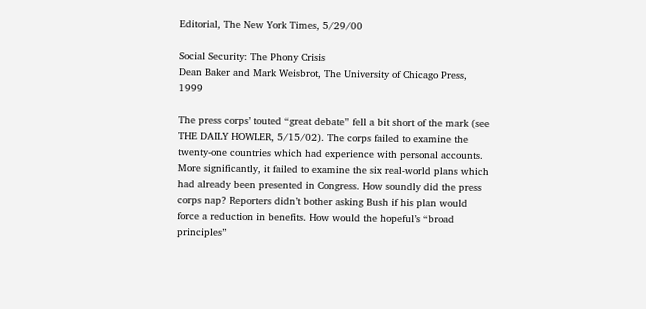Editorial, The New York Times, 5/29/00

Social Security: The Phony Crisis
Dean Baker and Mark Weisbrot, The University of Chicago Press, 1999

The press corps’ touted “great debate” fell a bit short of the mark (see THE DAILY HOWLER, 5/15/02). The corps failed to examine the twenty-one countries which had experience with personal accounts. More significantly, it failed to examine the six real-world plans which had already been presented in Congress. How soundly did the press corps nap? Reporters didn’t bother asking Bush if his plan would force a reduction in benefits. How would the hopeful’s “broad principles”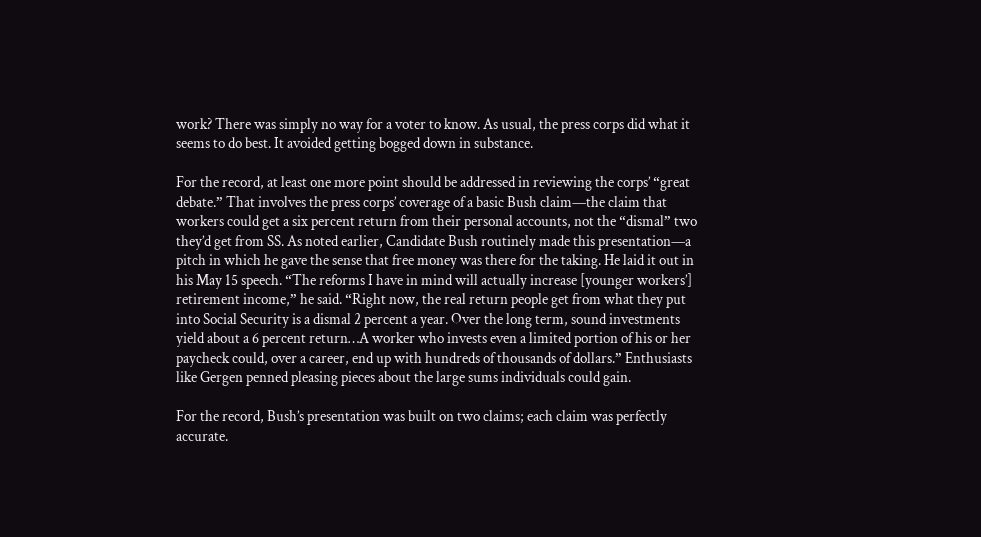work? There was simply no way for a voter to know. As usual, the press corps did what it seems to do best. It avoided getting bogged down in substance.

For the record, at least one more point should be addressed in reviewing the corps’ “great debate.” That involves the press corps’ coverage of a basic Bush claim—the claim that workers could get a six percent return from their personal accounts, not the “dismal” two they’d get from SS. As noted earlier, Candidate Bush routinely made this presentation—a pitch in which he gave the sense that free money was there for the taking. He laid it out in his May 15 speech. “The reforms I have in mind will actually increase [younger workers’] retirement income,” he said. “Right now, the real return people get from what they put into Social Security is a dismal 2 percent a year. Over the long term, sound investments yield about a 6 percent return…A worker who invests even a limited portion of his or her paycheck could, over a career, end up with hundreds of thousands of dollars.” Enthusiasts like Gergen penned pleasing pieces about the large sums individuals could gain.

For the record, Bush’s presentation was built on two claims; each claim was perfectly accurate.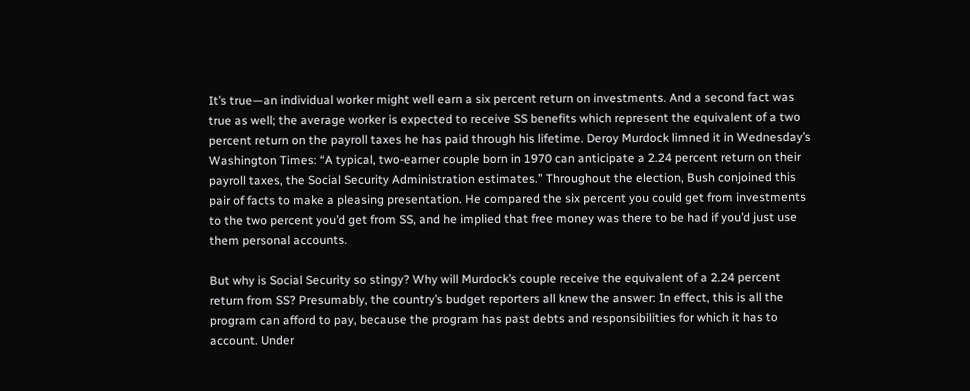It’s true—an individual worker might well earn a six percent return on investments. And a second fact was true as well; the average worker is expected to receive SS benefits which represent the equivalent of a two percent return on the payroll taxes he has paid through his lifetime. Deroy Murdock limned it in Wednesday’s Washington Times: “A typical, two-earner couple born in 1970 can anticipate a 2.24 percent return on their payroll taxes, the Social Security Administration estimates.” Throughout the election, Bush conjoined this pair of facts to make a pleasing presentation. He compared the six percent you could get from investments to the two percent you’d get from SS, and he implied that free money was there to be had if you’d just use them personal accounts.

But why is Social Security so stingy? Why will Murdock’s couple receive the equivalent of a 2.24 percent return from SS? Presumably, the country’s budget reporters all knew the answer: In effect, this is all the program can afford to pay, because the program has past debts and responsibilities for which it has to account. Under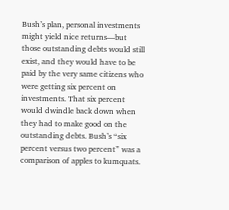Bush’s plan, personal investments might yield nice returns—but those outstanding debts would still exist, and they would have to be paid by the very same citizens who were getting six percent on investments. That six percent would dwindle back down when they had to make good on the outstanding debts. Bush’s “six percent versus two percent” was a comparison of apples to kumquats.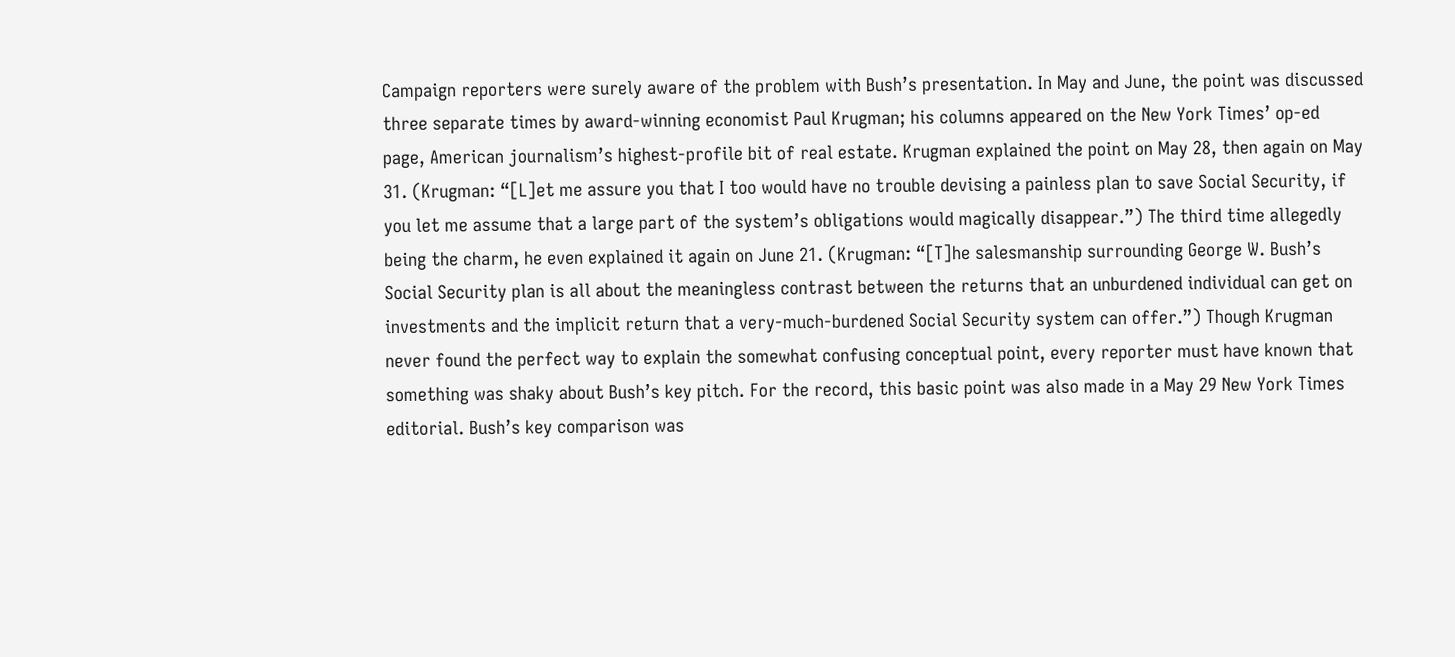Campaign reporters were surely aware of the problem with Bush’s presentation. In May and June, the point was discussed three separate times by award-winning economist Paul Krugman; his columns appeared on the New York Times’ op-ed page, American journalism’s highest-profile bit of real estate. Krugman explained the point on May 28, then again on May 31. (Krugman: “[L]et me assure you that I too would have no trouble devising a painless plan to save Social Security, if you let me assume that a large part of the system’s obligations would magically disappear.”) The third time allegedly being the charm, he even explained it again on June 21. (Krugman: “[T]he salesmanship surrounding George W. Bush’s Social Security plan is all about the meaningless contrast between the returns that an unburdened individual can get on investments and the implicit return that a very-much-burdened Social Security system can offer.”) Though Krugman never found the perfect way to explain the somewhat confusing conceptual point, every reporter must have known that something was shaky about Bush’s key pitch. For the record, this basic point was also made in a May 29 New York Times editorial. Bush’s key comparison was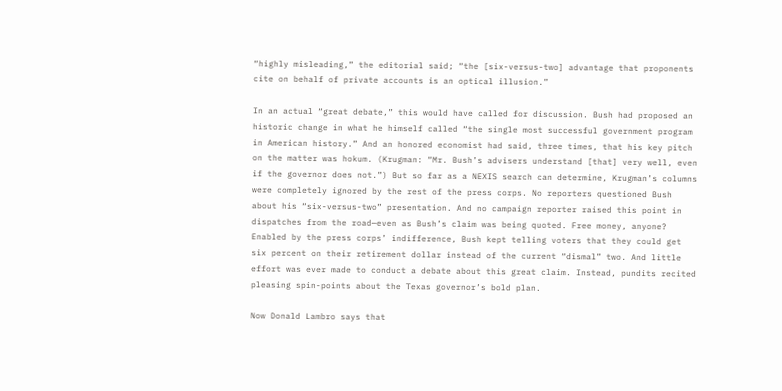“highly misleading,” the editorial said; “the [six-versus-two] advantage that proponents cite on behalf of private accounts is an optical illusion.”

In an actual “great debate,” this would have called for discussion. Bush had proposed an historic change in what he himself called “the single most successful government program in American history.” And an honored economist had said, three times, that his key pitch on the matter was hokum. (Krugman: “Mr. Bush’s advisers understand [that] very well, even if the governor does not.”) But so far as a NEXIS search can determine, Krugman’s columns were completely ignored by the rest of the press corps. No reporters questioned Bush about his “six-versus-two” presentation. And no campaign reporter raised this point in dispatches from the road—even as Bush’s claim was being quoted. Free money, anyone? Enabled by the press corps’ indifference, Bush kept telling voters that they could get six percent on their retirement dollar instead of the current “dismal” two. And little effort was ever made to conduct a debate about this great claim. Instead, pundits recited pleasing spin-points about the Texas governor’s bold plan.

Now Donald Lambro says that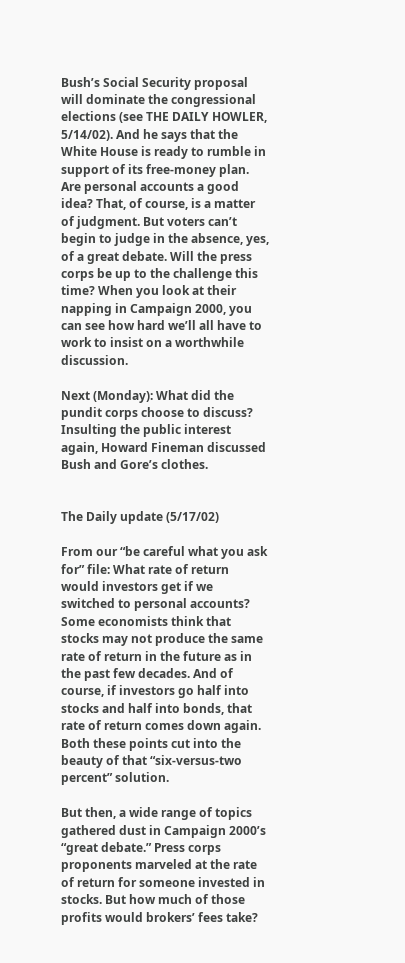Bush’s Social Security proposal will dominate the congressional elections (see THE DAILY HOWLER, 5/14/02). And he says that the White House is ready to rumble in support of its free-money plan. Are personal accounts a good idea? That, of course, is a matter of judgment. But voters can’t begin to judge in the absence, yes, of a great debate. Will the press corps be up to the challenge this time? When you look at their napping in Campaign 2000, you can see how hard we’ll all have to work to insist on a worthwhile discussion.

Next (Monday): What did the pundit corps choose to discuss? Insulting the public interest again, Howard Fineman discussed Bush and Gore’s clothes.


The Daily update (5/17/02)

From our “be careful what you ask for” file: What rate of return would investors get if we switched to personal accounts? Some economists think that stocks may not produce the same rate of return in the future as in the past few decades. And of course, if investors go half into stocks and half into bonds, that rate of return comes down again. Both these points cut into the beauty of that “six-versus-two percent” solution.

But then, a wide range of topics gathered dust in Campaign 2000’s “great debate.” Press corps proponents marveled at the rate of return for someone invested in stocks. But how much of those profits would brokers’ fees take?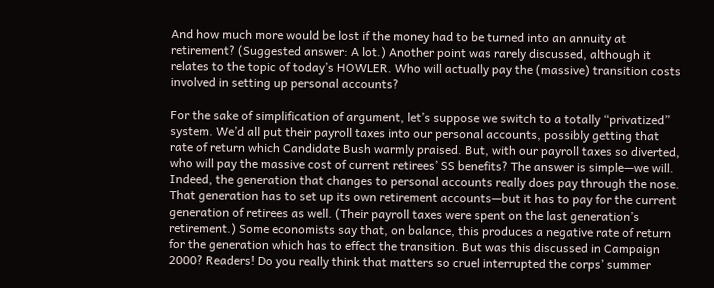And how much more would be lost if the money had to be turned into an annuity at retirement? (Suggested answer: A lot.) Another point was rarely discussed, although it relates to the topic of today’s HOWLER. Who will actually pay the (massive) transition costs involved in setting up personal accounts?

For the sake of simplification of argument, let’s suppose we switch to a totally “privatized” system. We’d all put their payroll taxes into our personal accounts, possibly getting that rate of return which Candidate Bush warmly praised. But, with our payroll taxes so diverted, who will pay the massive cost of current retirees’ SS benefits? The answer is simple—we will. Indeed, the generation that changes to personal accounts really does pay through the nose. That generation has to set up its own retirement accounts—but it has to pay for the current generation of retirees as well. (Their payroll taxes were spent on the last generation’s retirement.) Some economists say that, on balance, this produces a negative rate of return for the generation which has to effect the transition. But was this discussed in Campaign 2000? Readers! Do you really think that matters so cruel interrupted the corps’ summer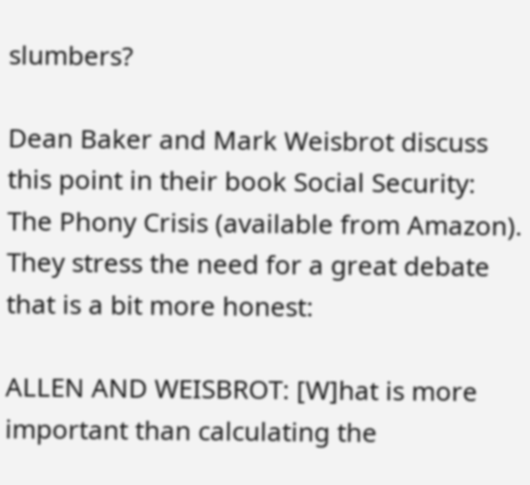slumbers?

Dean Baker and Mark Weisbrot discuss this point in their book Social Security: The Phony Crisis (available from Amazon). They stress the need for a great debate that is a bit more honest:

ALLEN AND WEISBROT: [W]hat is more important than calculating the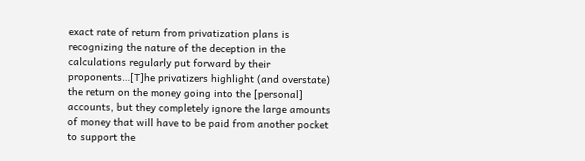exact rate of return from privatization plans is recognizing the nature of the deception in the calculations regularly put forward by their proponents…[T]he privatizers highlight (and overstate) the return on the money going into the [personal] accounts, but they completely ignore the large amounts of money that will have to be paid from another pocket to support the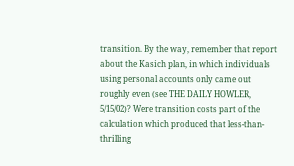transition. By the way, remember that report about the Kasich plan, in which individuals using personal accounts only came out roughly even (see THE DAILY HOWLER, 5/15/02)? Were transition costs part of the calculation which produced that less-than-thrilling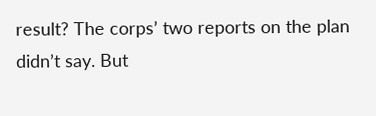result? The corps’ two reports on the plan didn’t say. But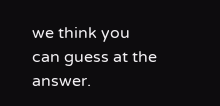we think you can guess at the answer.